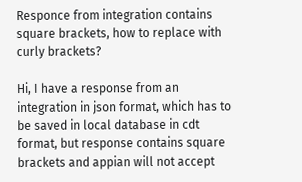Responce from integration contains square brackets, how to replace with curly brackets?

Hi, I have a response from an integration in json format, which has to be saved in local database in cdt format, but response contains square brackets and appian will not accept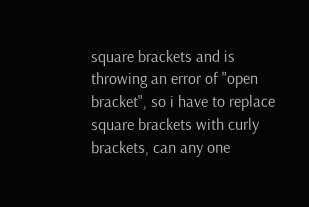square brackets and is throwing an error of "open bracket", so i have to replace square brackets with curly brackets, can any one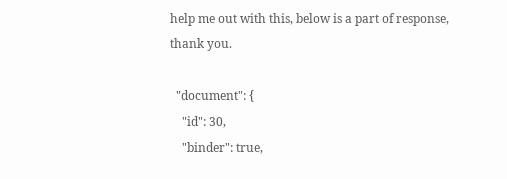help me out with this, below is a part of response, thank you.

  "document": {
    "id": 30,
    "binder": true,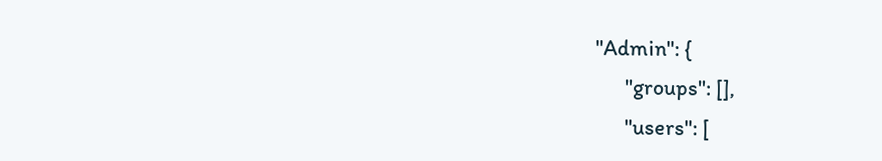"Admin": {
      "groups": [],
      "users": [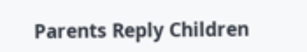Parents Reply Children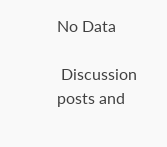No Data

 Discussion posts and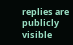replies are publicly visible